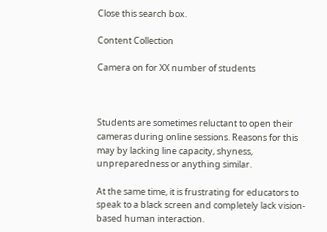Close this search box.

Content Collection

Camera on for XX number of students



Students are sometimes reluctant to open their cameras during online sessions. Reasons for this may by lacking line capacity, shyness, unpreparedness or anything similar.

At the same time, it is frustrating for educators to speak to a black screen and completely lack vision-based human interaction.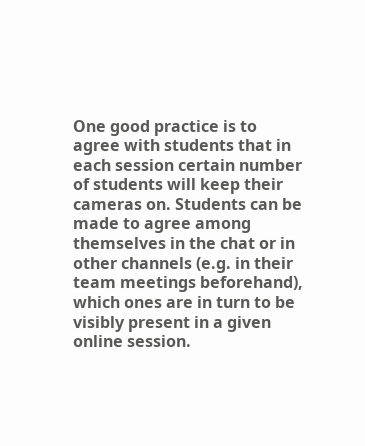One good practice is to agree with students that in each session certain number of students will keep their cameras on. Students can be made to agree among themselves in the chat or in other channels (e.g. in their team meetings beforehand), which ones are in turn to be visibly present in a given online session.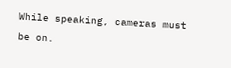While speaking, cameras must be on.